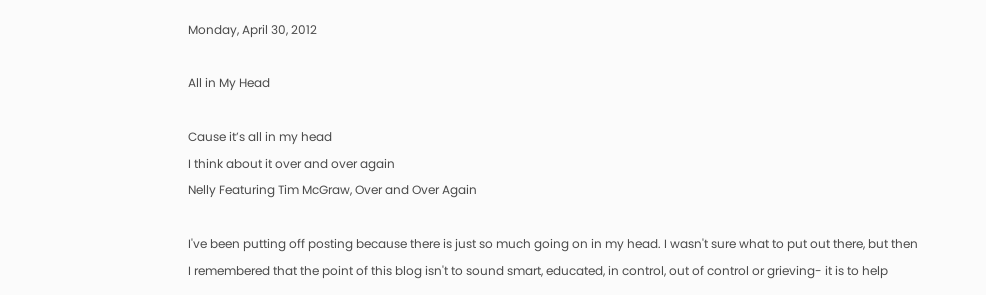Monday, April 30, 2012

All in My Head

Cause it’s all in my head
I think about it over and over again
Nelly Featuring Tim McGraw, Over and Over Again

I've been putting off posting because there is just so much going on in my head. I wasn't sure what to put out there, but then I remembered that the point of this blog isn't to sound smart, educated, in control, out of control or grieving- it is to help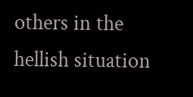others in the hellish situation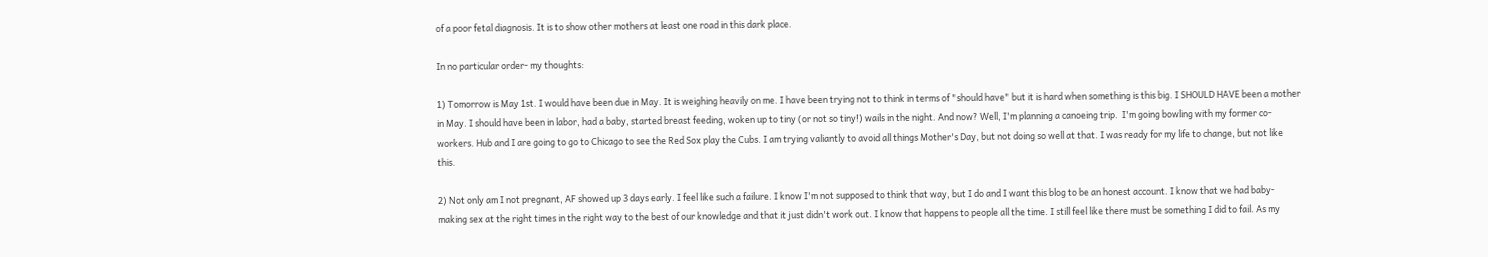of a poor fetal diagnosis. It is to show other mothers at least one road in this dark place.

In no particular order- my thoughts:

1) Tomorrow is May 1st. I would have been due in May. It is weighing heavily on me. I have been trying not to think in terms of "should have" but it is hard when something is this big. I SHOULD HAVE been a mother in May. I should have been in labor, had a baby, started breast feeding, woken up to tiny (or not so tiny!) wails in the night. And now? Well, I'm planning a canoeing trip.  I'm going bowling with my former co-workers. Hub and I are going to go to Chicago to see the Red Sox play the Cubs. I am trying valiantly to avoid all things Mother's Day, but not doing so well at that. I was ready for my life to change, but not like this.

2) Not only am I not pregnant, AF showed up 3 days early. I feel like such a failure. I know I'm not supposed to think that way, but I do and I want this blog to be an honest account. I know that we had baby-making sex at the right times in the right way to the best of our knowledge and that it just didn't work out. I know that happens to people all the time. I still feel like there must be something I did to fail. As my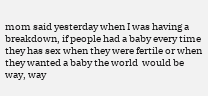mom said yesterday when I was having a breakdown, if people had a baby every time they has sex when they were fertile or when they wanted a baby the world  would be way, way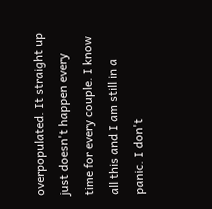overpopulated. It straight up just doesn't happen every time for every couple. I know all this and I am still in a panic. I don't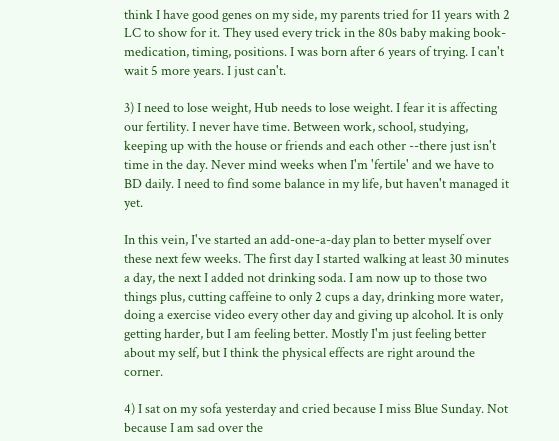think I have good genes on my side, my parents tried for 11 years with 2 LC to show for it. They used every trick in the 80s baby making book- medication, timing, positions. I was born after 6 years of trying. I can't wait 5 more years. I just can't.

3) I need to lose weight, Hub needs to lose weight. I fear it is affecting our fertility. I never have time. Between work, school, studying, keeping up with the house or friends and each other --there just isn't time in the day. Never mind weeks when I'm 'fertile' and we have to BD daily. I need to find some balance in my life, but haven't managed it yet.

In this vein, I've started an add-one-a-day plan to better myself over these next few weeks. The first day I started walking at least 30 minutes a day, the next I added not drinking soda. I am now up to those two things plus, cutting caffeine to only 2 cups a day, drinking more water, doing a exercise video every other day and giving up alcohol. It is only getting harder, but I am feeling better. Mostly I'm just feeling better about my self, but I think the physical effects are right around the corner.

4) I sat on my sofa yesterday and cried because I miss Blue Sunday. Not because I am sad over the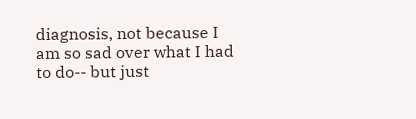diagnosis, not because I am so sad over what I had to do-- but just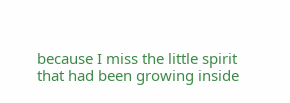because I miss the little spirit that had been growing inside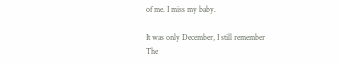of me. I miss my baby.

It was only December, I still remember
The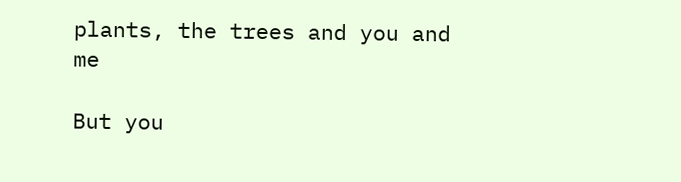plants, the trees and you and me

But you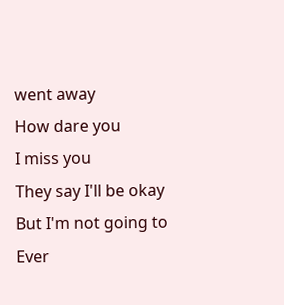went away
How dare you
I miss you
They say I'll be okay
But I'm not going to
Ever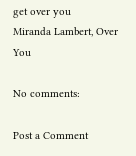get over you
Miranda Lambert, Over You

No comments:

Post a Comment